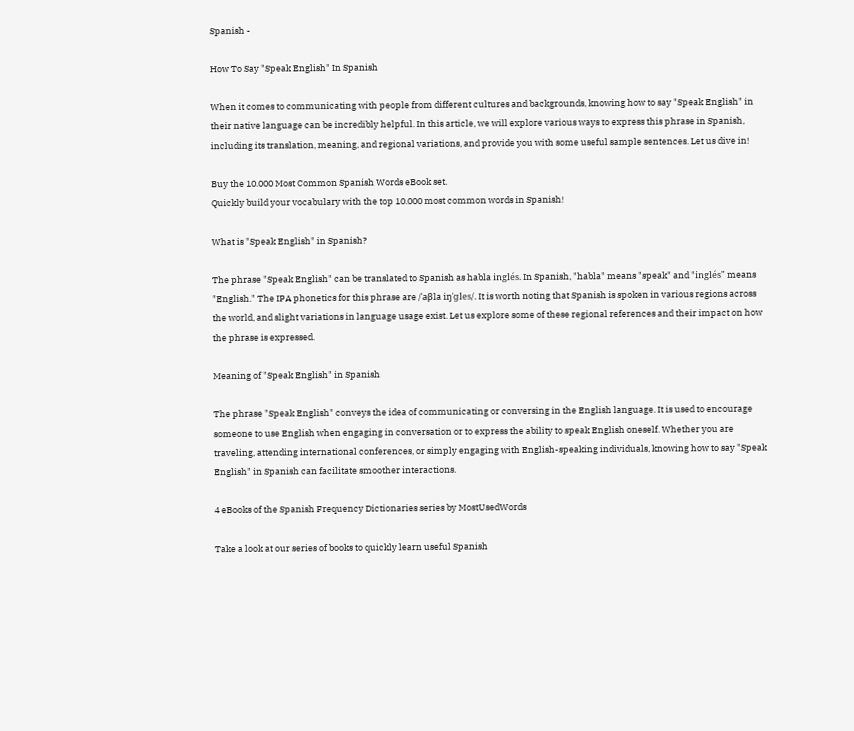Spanish -

How To Say "Speak English" In Spanish

When it comes to communicating with people from different cultures and backgrounds, knowing how to say "Speak English" in their native language can be incredibly helpful. In this article, we will explore various ways to express this phrase in Spanish, including its translation, meaning, and regional variations, and provide you with some useful sample sentences. Let us dive in!

Buy the 10.000 Most Common Spanish Words eBook set.
Quickly build your vocabulary with the top 10.000 most common words in Spanish!

What is "Speak English" in Spanish?

The phrase "Speak English" can be translated to Spanish as habla inglés. In Spanish, "habla" means "speak" and "inglés" means "English." The IPA phonetics for this phrase are /ˈaβla iŋˈɡles/. It is worth noting that Spanish is spoken in various regions across the world, and slight variations in language usage exist. Let us explore some of these regional references and their impact on how the phrase is expressed.

Meaning of "Speak English" in Spanish

The phrase "Speak English" conveys the idea of communicating or conversing in the English language. It is used to encourage someone to use English when engaging in conversation or to express the ability to speak English oneself. Whether you are traveling, attending international conferences, or simply engaging with English-speaking individuals, knowing how to say "Speak English" in Spanish can facilitate smoother interactions.

4 eBooks of the Spanish Frequency Dictionaries series by MostUsedWords

Take a look at our series of books to quickly learn useful Spanish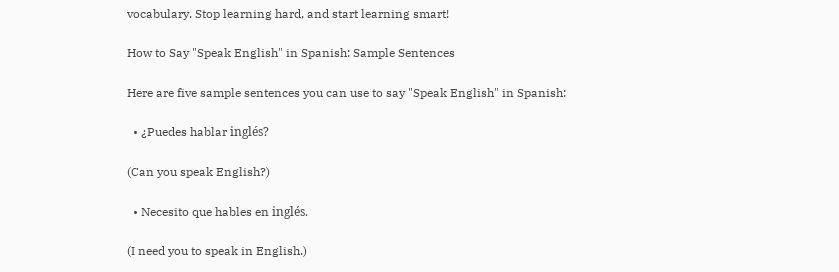vocabulary. Stop learning hard, and start learning smart!

How to Say "Speak English" in Spanish: Sample Sentences

Here are five sample sentences you can use to say "Speak English" in Spanish:

  • ¿Puedes hablar inglés?

(Can you speak English?)

  • Necesito que hables en inglés.

(I need you to speak in English.)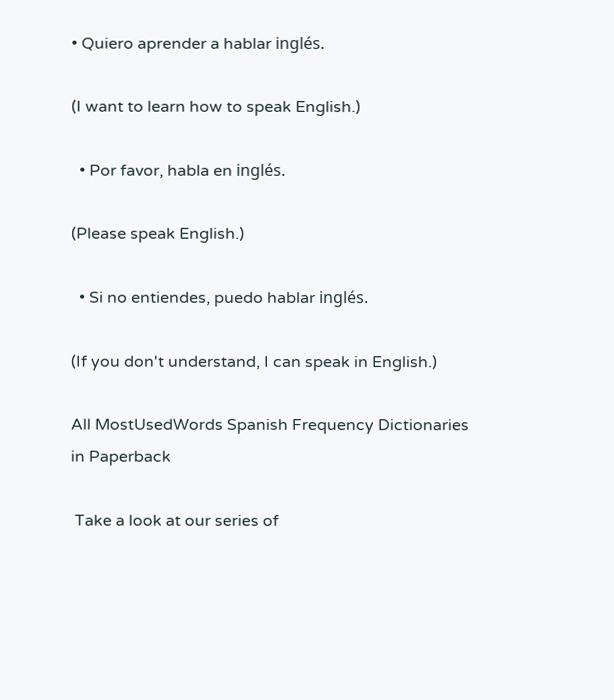• Quiero aprender a hablar inglés.

(I want to learn how to speak English.)

  • Por favor, habla en inglés.

(Please speak English.)

  • Si no entiendes, puedo hablar inglés.

(If you don't understand, I can speak in English.)

All MostUsedWords Spanish Frequency Dictionaries in Paperback

 Take a look at our series of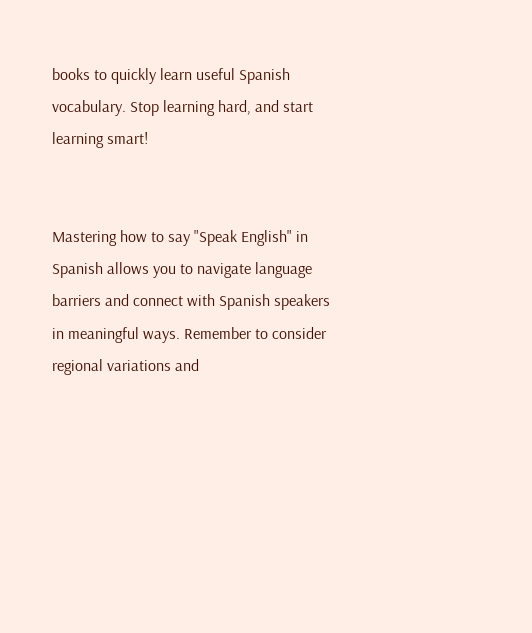books to quickly learn useful Spanish vocabulary. Stop learning hard, and start learning smart!


Mastering how to say "Speak English" in Spanish allows you to navigate language barriers and connect with Spanish speakers in meaningful ways. Remember to consider regional variations and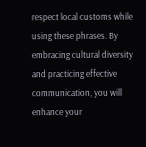respect local customs while using these phrases. By embracing cultural diversity and practicing effective communication, you will enhance your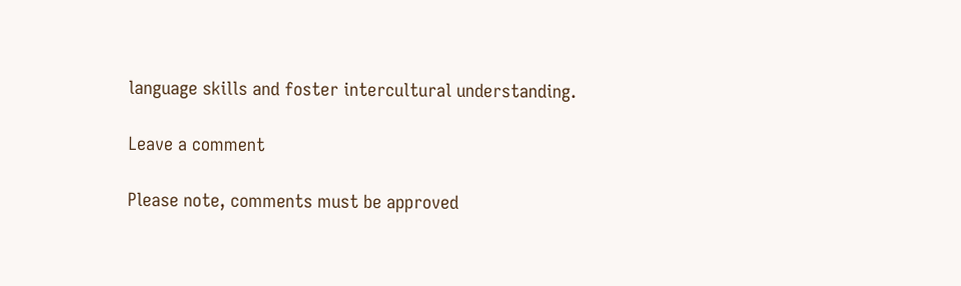language skills and foster intercultural understanding.

Leave a comment

Please note, comments must be approved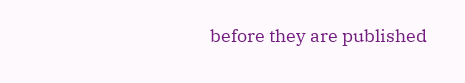before they are published